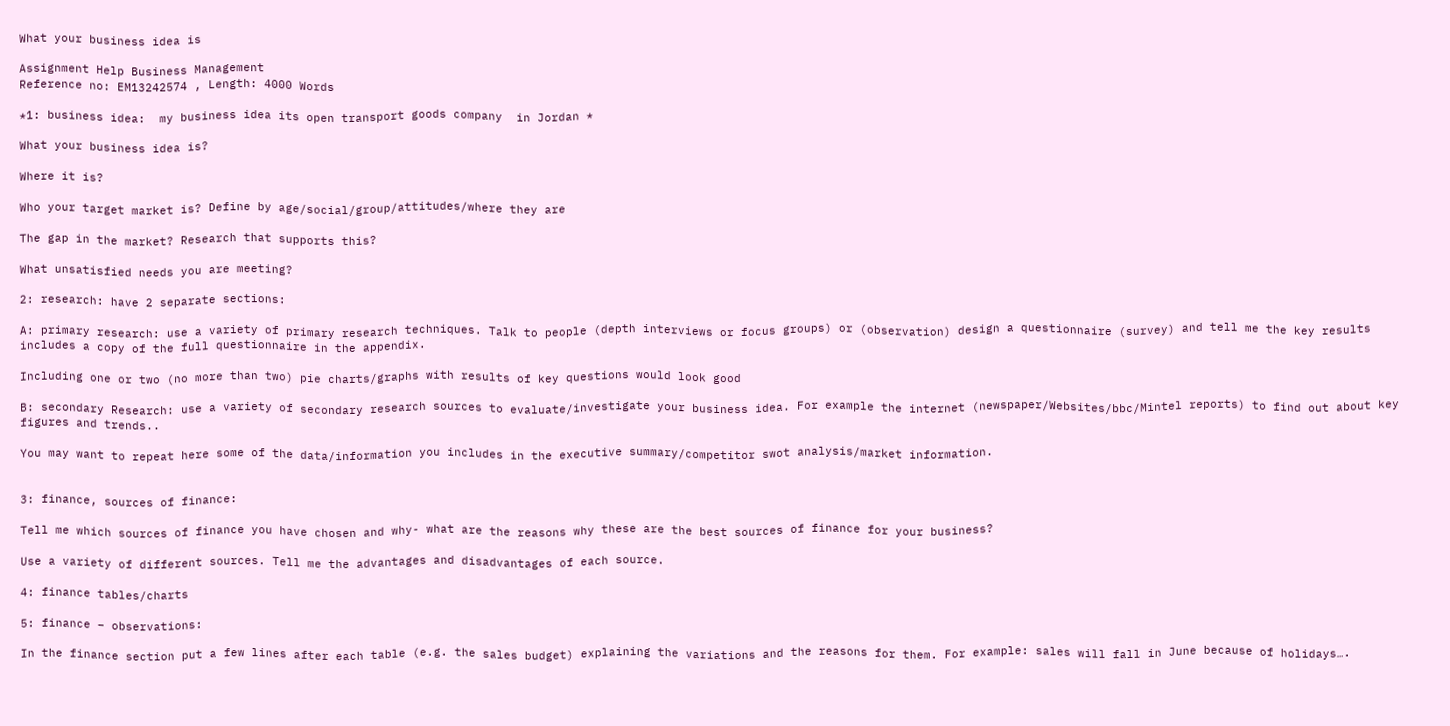What your business idea is

Assignment Help Business Management
Reference no: EM13242574 , Length: 4000 Words

*1: business idea:  my business idea its open transport goods company  in Jordan *

What your business idea is?

Where it is?

Who your target market is? Define by age/social/group/attitudes/where they are

The gap in the market? Research that supports this?

What unsatisfied needs you are meeting?

2: research: have 2 separate sections:

A: primary research: use a variety of primary research techniques. Talk to people (depth interviews or focus groups) or (observation) design a questionnaire (survey) and tell me the key results includes a copy of the full questionnaire in the appendix.

Including one or two (no more than two) pie charts/graphs with results of key questions would look good

B: secondary Research: use a variety of secondary research sources to evaluate/investigate your business idea. For example the internet (newspaper/Websites/bbc/Mintel reports) to find out about key figures and trends..

You may want to repeat here some of the data/information you includes in the executive summary/competitor swot analysis/market information.


3: finance, sources of finance:

Tell me which sources of finance you have chosen and why- what are the reasons why these are the best sources of finance for your business?

Use a variety of different sources. Tell me the advantages and disadvantages of each source.

4: finance tables/charts

5: finance – observations:

In the finance section put a few lines after each table (e.g. the sales budget) explaining the variations and the reasons for them. For example: sales will fall in June because of holidays….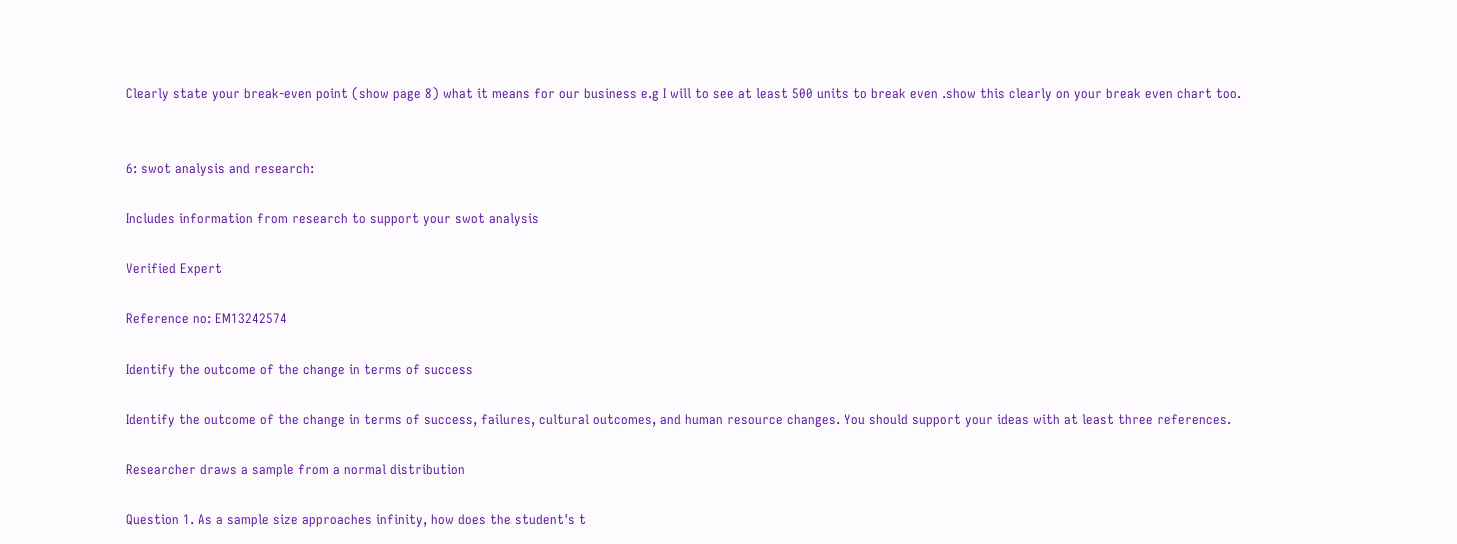Clearly state your break-even point (show page 8) what it means for our business e.g I will to see at least 500 units to break even .show this clearly on your break even chart too.


6: swot analysis and research:

Includes information from research to support your swot analysis

Verified Expert

Reference no: EM13242574

Identify the outcome of the change in terms of success

Identify the outcome of the change in terms of success, failures, cultural outcomes, and human resource changes. You should support your ideas with at least three references.

Researcher draws a sample from a normal distribution

Question 1. As a sample size approaches infinity, how does the student's t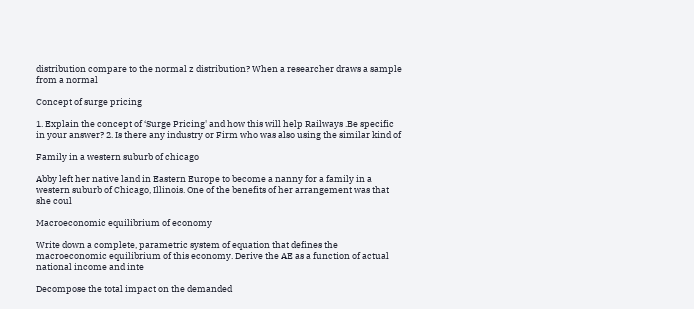distribution compare to the normal z distribution? When a researcher draws a sample from a normal

Concept of surge pricing

1. Explain the concept of ‘Surge Pricing' and how this will help Railways .Be specific in your answer? 2. Is there any industry or Firm who was also using the similar kind of

Family in a western suburb of chicago

Abby left her native land in Eastern Europe to become a nanny for a family in a western suburb of Chicago, Illinois. One of the benefits of her arrangement was that she coul

Macroeconomic equilibrium of economy

Write down a complete, parametric system of equation that defines the macroeconomic equilibrium of this economy. Derive the AE as a function of actual national income and inte

Decompose the total impact on the demanded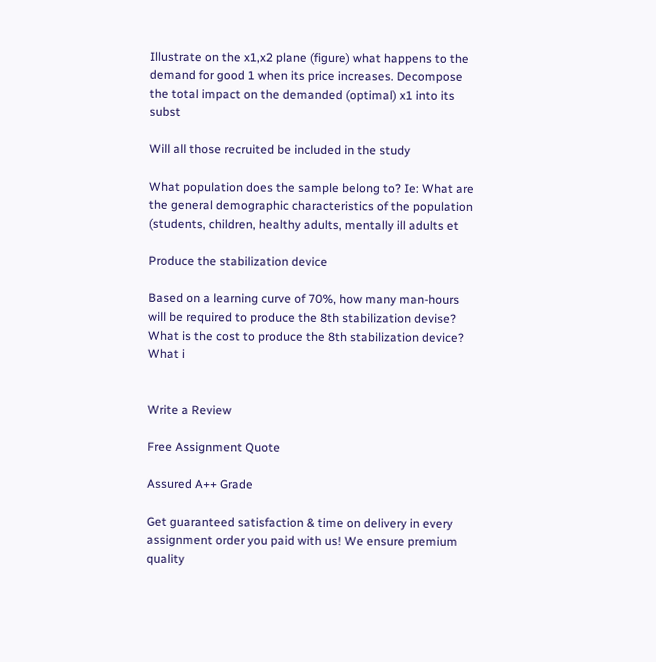Illustrate on the x1,x2 plane (figure) what happens to the demand for good 1 when its price increases. Decompose the total impact on the demanded (optimal) x1 into its subst

Will all those recruited be included in the study

What population does the sample belong to? Ie: What are the general demographic characteristics of the population (students, children, healthy adults, mentally ill adults et

Produce the stabilization device

Based on a learning curve of 70%, how many man-hours will be required to produce the 8th stabilization devise? What is the cost to produce the 8th stabilization device? What i


Write a Review

Free Assignment Quote

Assured A++ Grade

Get guaranteed satisfaction & time on delivery in every assignment order you paid with us! We ensure premium quality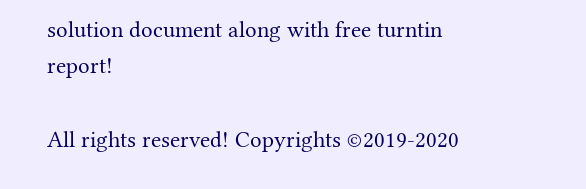solution document along with free turntin report!

All rights reserved! Copyrights ©2019-2020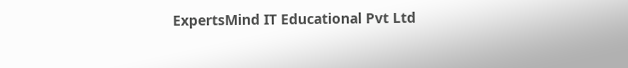ExpertsMind IT Educational Pvt Ltd